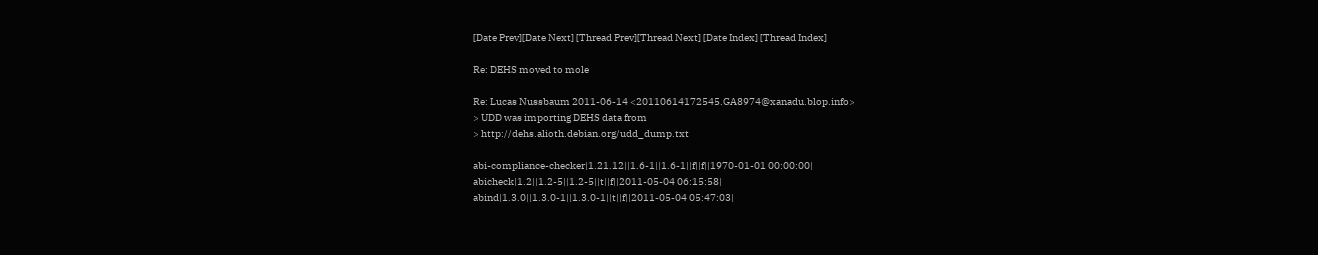[Date Prev][Date Next] [Thread Prev][Thread Next] [Date Index] [Thread Index]

Re: DEHS moved to mole

Re: Lucas Nussbaum 2011-06-14 <20110614172545.GA8974@xanadu.blop.info>
> UDD was importing DEHS data from
> http://dehs.alioth.debian.org/udd_dump.txt

abi-compliance-checker|1.21.12||1.6-1||1.6-1||f||f||1970-01-01 00:00:00|
abicheck|1.2||1.2-5||1.2-5||t||f||2011-05-04 06:15:58|
abind|1.3.0||1.3.0-1||1.3.0-1||t||f||2011-05-04 05:47:03|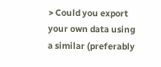> Could you export your own data using a similar (preferably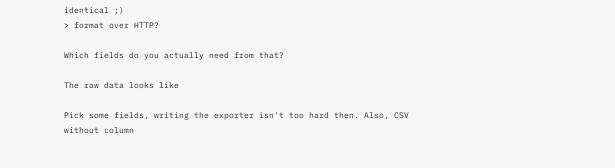identical ;)
> format over HTTP?

Which fields do you actually need from that?

The raw data looks like

Pick some fields, writing the exporter isn't too hard then. Also, CSV
without column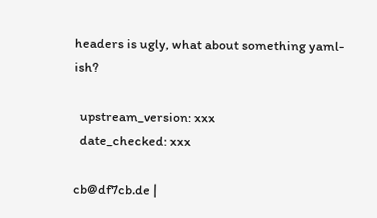headers is ugly, what about something yaml-ish?

  upstream_version: xxx
  date_checked: xxx

cb@df7cb.de |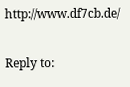http://www.df7cb.de/

Reply to: